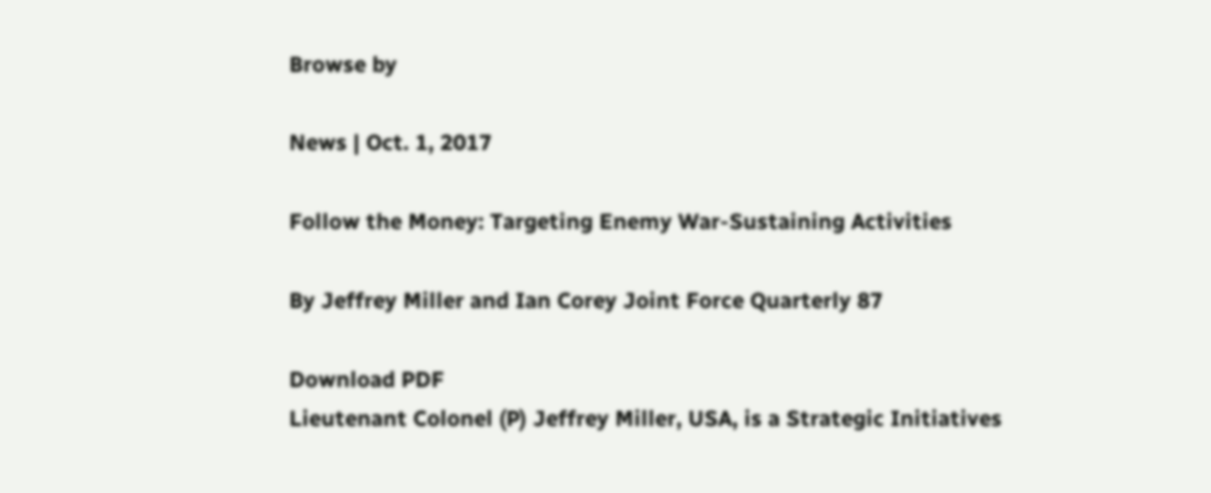Browse by

News | Oct. 1, 2017

Follow the Money: Targeting Enemy War-Sustaining Activities

By Jeffrey Miller and Ian Corey Joint Force Quarterly 87

Download PDF
Lieutenant Colonel (P) Jeffrey Miller, USA, is a Strategic Initiatives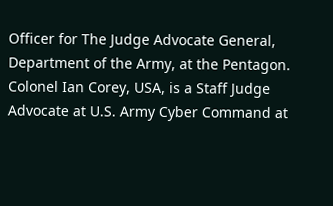Officer for The Judge Advocate General, Department of the Army, at the Pentagon. Colonel Ian Corey, USA, is a Staff Judge Advocate at U.S. Army Cyber Command at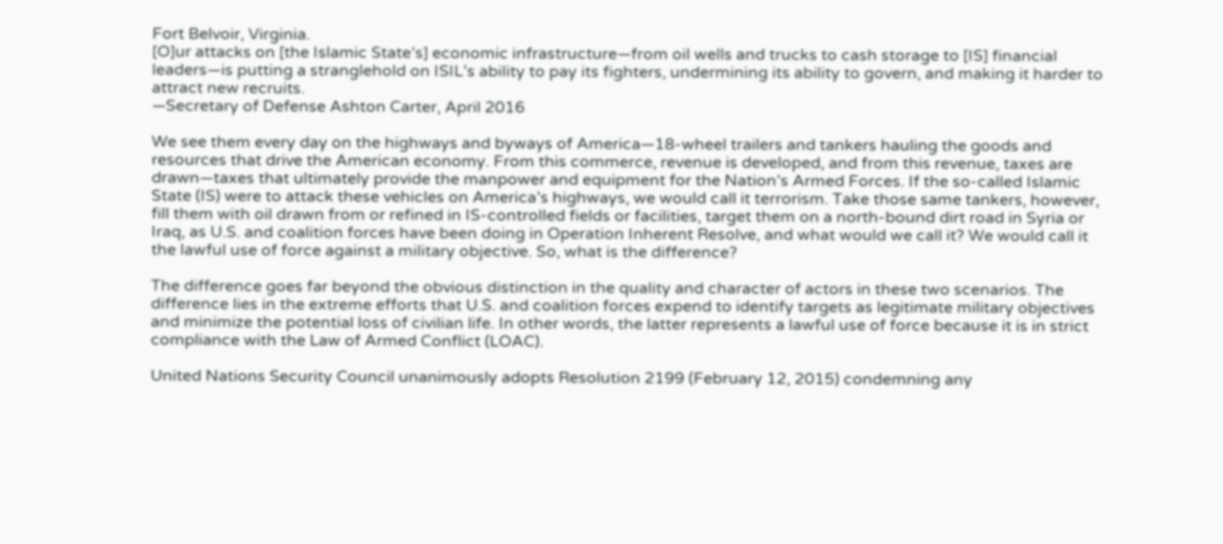Fort Belvoir, Virginia.
[O]ur attacks on [the Islamic State’s] economic infrastructure—from oil wells and trucks to cash storage to [IS] financial leaders—is putting a stranglehold on ISIL’s ability to pay its fighters, undermining its ability to govern, and making it harder to attract new recruits.
—Secretary of Defense Ashton Carter, April 2016

We see them every day on the highways and byways of America—18-wheel trailers and tankers hauling the goods and resources that drive the American economy. From this commerce, revenue is developed, and from this revenue, taxes are drawn—taxes that ultimately provide the manpower and equipment for the Nation’s Armed Forces. If the so-called Islamic State (IS) were to attack these vehicles on America’s highways, we would call it terrorism. Take those same tankers, however, fill them with oil drawn from or refined in IS-controlled fields or facilities, target them on a north-bound dirt road in Syria or Iraq, as U.S. and coalition forces have been doing in Operation Inherent Resolve, and what would we call it? We would call it the lawful use of force against a military objective. So, what is the difference?

The difference goes far beyond the obvious distinction in the quality and character of actors in these two scenarios. The difference lies in the extreme efforts that U.S. and coalition forces expend to identify targets as legitimate military objectives and minimize the potential loss of civilian life. In other words, the latter represents a lawful use of force because it is in strict compliance with the Law of Armed Conflict (LOAC).

United Nations Security Council unanimously adopts Resolution 2199 (February 12, 2015) condemning any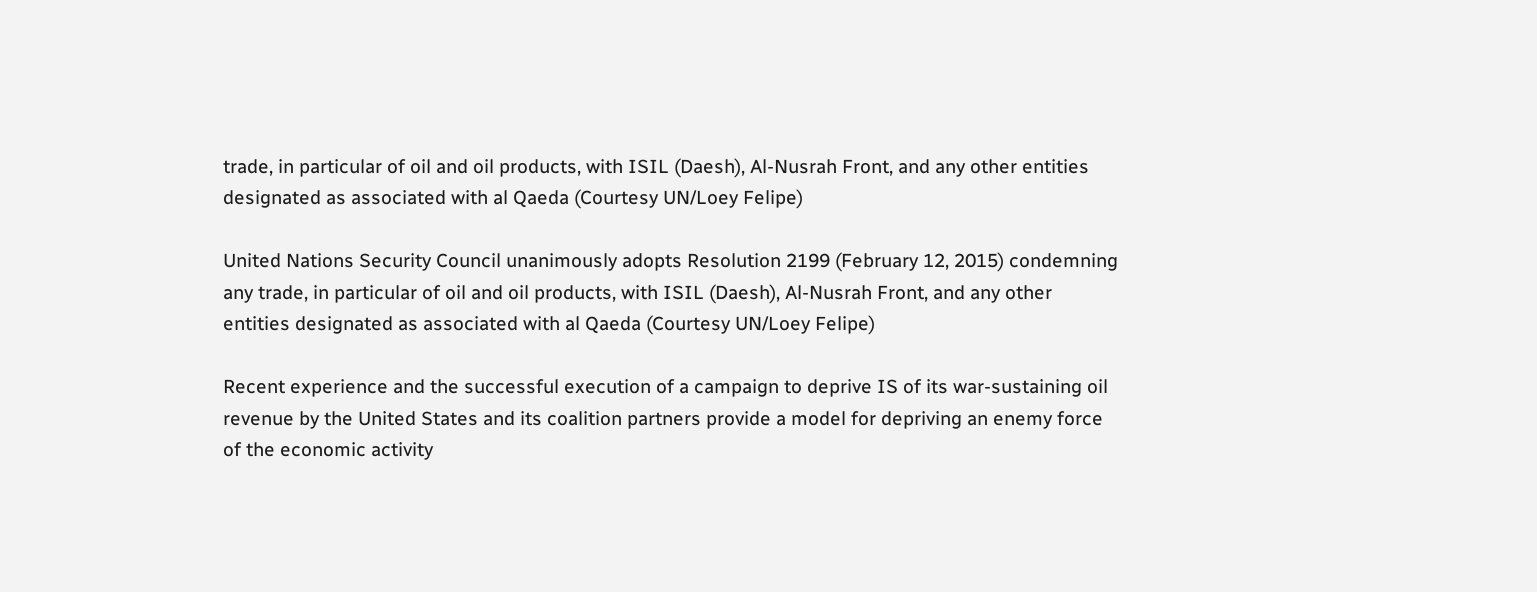trade, in particular of oil and oil products, with ISIL (Daesh), Al-Nusrah Front, and any other entities designated as associated with al Qaeda (Courtesy UN/Loey Felipe)

United Nations Security Council unanimously adopts Resolution 2199 (February 12, 2015) condemning any trade, in particular of oil and oil products, with ISIL (Daesh), Al-Nusrah Front, and any other entities designated as associated with al Qaeda (Courtesy UN/Loey Felipe)

Recent experience and the successful execution of a campaign to deprive IS of its war-sustaining oil revenue by the United States and its coalition partners provide a model for depriving an enemy force of the economic activity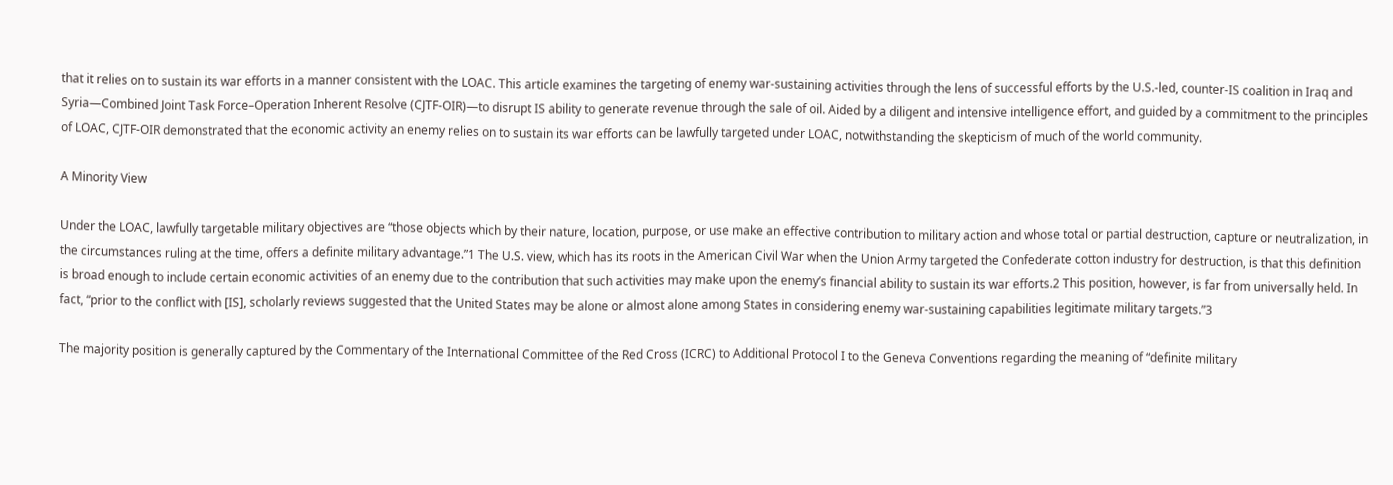that it relies on to sustain its war efforts in a manner consistent with the LOAC. This article examines the targeting of enemy war-sustaining activities through the lens of successful efforts by the U.S.-led, counter-IS coalition in Iraq and Syria—Combined Joint Task Force–Operation Inherent Resolve (CJTF-OIR)—to disrupt IS ability to generate revenue through the sale of oil. Aided by a diligent and intensive intelligence effort, and guided by a commitment to the principles of LOAC, CJTF-OIR demonstrated that the economic activity an enemy relies on to sustain its war efforts can be lawfully targeted under LOAC, notwithstanding the skepticism of much of the world community.

A Minority View

Under the LOAC, lawfully targetable military objectives are “those objects which by their nature, location, purpose, or use make an effective contribution to military action and whose total or partial destruction, capture or neutralization, in the circumstances ruling at the time, offers a definite military advantage.”1 The U.S. view, which has its roots in the American Civil War when the Union Army targeted the Confederate cotton industry for destruction, is that this definition is broad enough to include certain economic activities of an enemy due to the contribution that such activities may make upon the enemy’s financial ability to sustain its war efforts.2 This position, however, is far from universally held. In fact, “prior to the conflict with [IS], scholarly reviews suggested that the United States may be alone or almost alone among States in considering enemy war-sustaining capabilities legitimate military targets.”3

The majority position is generally captured by the Commentary of the International Committee of the Red Cross (ICRC) to Additional Protocol I to the Geneva Conventions regarding the meaning of “definite military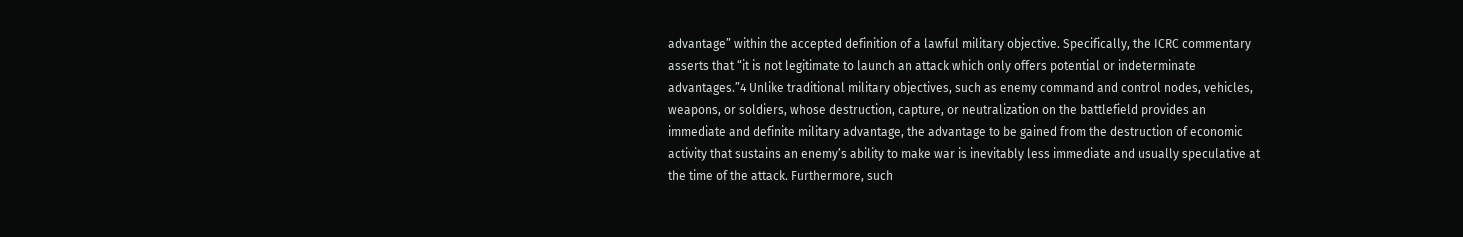advantage” within the accepted definition of a lawful military objective. Specifically, the ICRC commentary asserts that “it is not legitimate to launch an attack which only offers potential or indeterminate advantages.”4 Unlike traditional military objectives, such as enemy command and control nodes, vehicles, weapons, or soldiers, whose destruction, capture, or neutralization on the battlefield provides an immediate and definite military advantage, the advantage to be gained from the destruction of economic activity that sustains an enemy’s ability to make war is inevitably less immediate and usually speculative at the time of the attack. Furthermore, such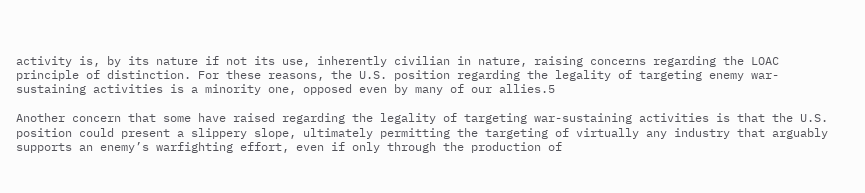activity is, by its nature if not its use, inherently civilian in nature, raising concerns regarding the LOAC principle of distinction. For these reasons, the U.S. position regarding the legality of targeting enemy war-sustaining activities is a minority one, opposed even by many of our allies.5

Another concern that some have raised regarding the legality of targeting war-sustaining activities is that the U.S. position could present a slippery slope, ultimately permitting the targeting of virtually any industry that arguably supports an enemy’s warfighting effort, even if only through the production of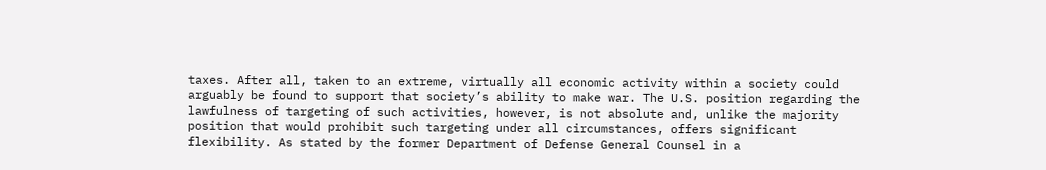taxes. After all, taken to an extreme, virtually all economic activity within a society could arguably be found to support that society’s ability to make war. The U.S. position regarding the lawfulness of targeting of such activities, however, is not absolute and, unlike the majority position that would prohibit such targeting under all circumstances, offers significant flexibility. As stated by the former Department of Defense General Counsel in a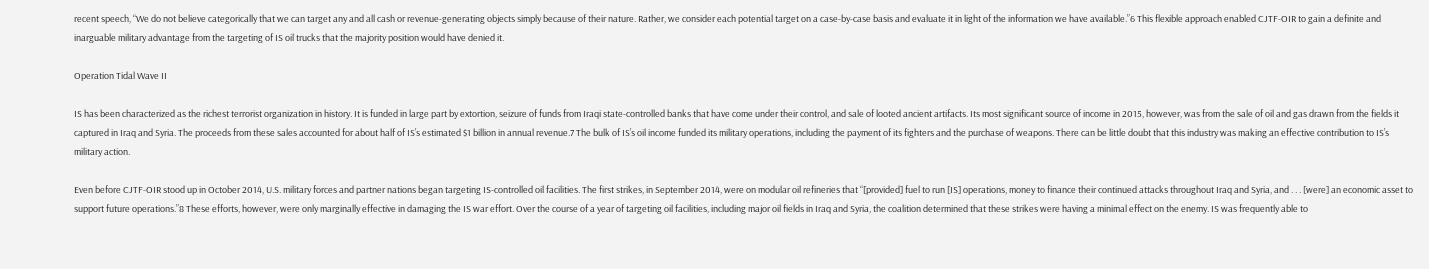recent speech, “We do not believe categorically that we can target any and all cash or revenue-generating objects simply because of their nature. Rather, we consider each potential target on a case-by-case basis and evaluate it in light of the information we have available.”6 This flexible approach enabled CJTF-OIR to gain a definite and inarguable military advantage from the targeting of IS oil trucks that the majority position would have denied it.

Operation Tidal Wave II

IS has been characterized as the richest terrorist organization in history. It is funded in large part by extortion, seizure of funds from Iraqi state-controlled banks that have come under their control, and sale of looted ancient artifacts. Its most significant source of income in 2015, however, was from the sale of oil and gas drawn from the fields it captured in Iraq and Syria. The proceeds from these sales accounted for about half of IS’s estimated $1 billion in annual revenue.7 The bulk of IS’s oil income funded its military operations, including the payment of its fighters and the purchase of weapons. There can be little doubt that this industry was making an effective contribution to IS’s military action.

Even before CJTF-OIR stood up in October 2014, U.S. military forces and partner nations began targeting IS-controlled oil facilities. The first strikes, in September 2014, were on modular oil refineries that “[provided] fuel to run [IS] operations, money to finance their continued attacks throughout Iraq and Syria, and . . . [were] an economic asset to support future operations.”8 These efforts, however, were only marginally effective in damaging the IS war effort. Over the course of a year of targeting oil facilities, including major oil fields in Iraq and Syria, the coalition determined that these strikes were having a minimal effect on the enemy. IS was frequently able to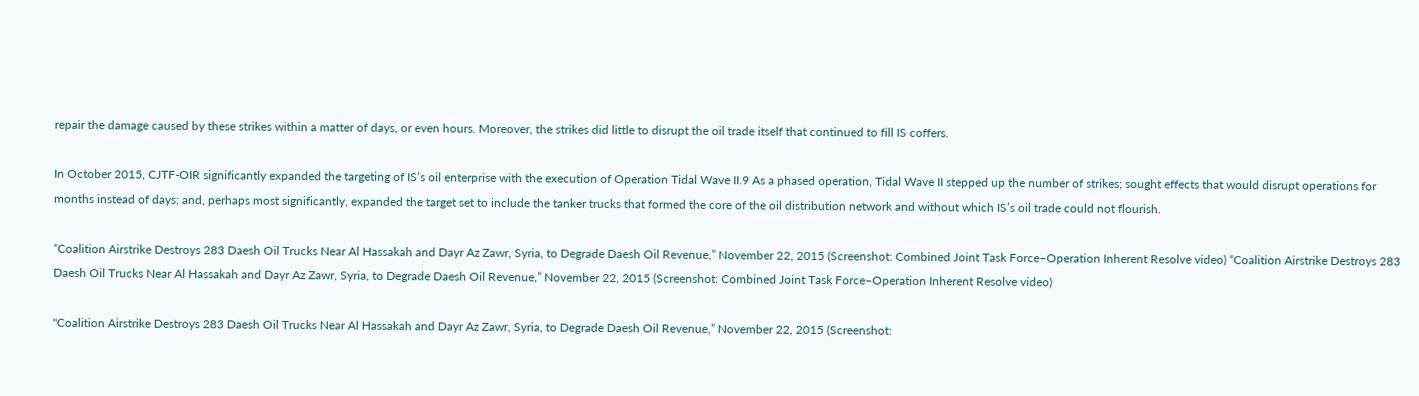repair the damage caused by these strikes within a matter of days, or even hours. Moreover, the strikes did little to disrupt the oil trade itself that continued to fill IS coffers.

In October 2015, CJTF-OIR significantly expanded the targeting of IS’s oil enterprise with the execution of Operation Tidal Wave II.9 As a phased operation, Tidal Wave II stepped up the number of strikes; sought effects that would disrupt operations for months instead of days; and, perhaps most significantly, expanded the target set to include the tanker trucks that formed the core of the oil distribution network and without which IS’s oil trade could not flourish.

“Coalition Airstrike Destroys 283 Daesh Oil Trucks Near Al Hassakah and Dayr Az Zawr, Syria, to Degrade Daesh Oil Revenue,” November 22, 2015 (Screenshot: Combined Joint Task Force–Operation Inherent Resolve video) “Coalition Airstrike Destroys 283 Daesh Oil Trucks Near Al Hassakah and Dayr Az Zawr, Syria, to Degrade Daesh Oil Revenue,” November 22, 2015 (Screenshot: Combined Joint Task Force–Operation Inherent Resolve video)

"Coalition Airstrike Destroys 283 Daesh Oil Trucks Near Al Hassakah and Dayr Az Zawr, Syria, to Degrade Daesh Oil Revenue,” November 22, 2015 (Screenshot: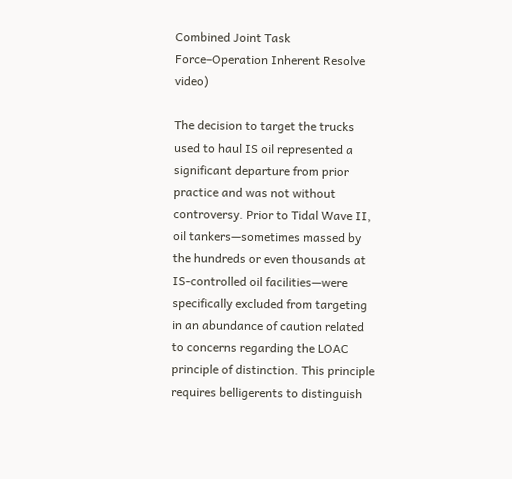Combined Joint Task Force–Operation Inherent Resolve video)

The decision to target the trucks used to haul IS oil represented a significant departure from prior practice and was not without controversy. Prior to Tidal Wave II, oil tankers—sometimes massed by the hundreds or even thousands at IS-controlled oil facilities—were specifically excluded from targeting in an abundance of caution related to concerns regarding the LOAC principle of distinction. This principle requires belligerents to distinguish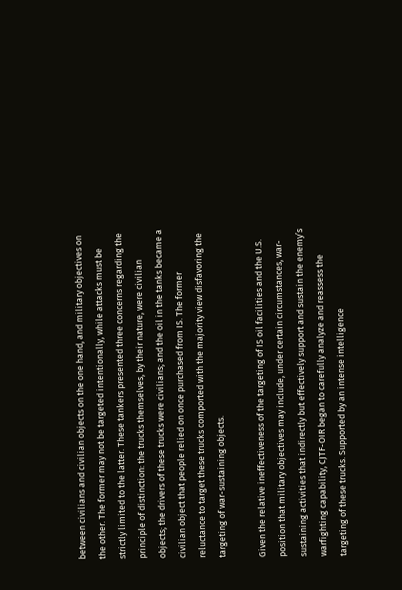between civilians and civilian objects on the one hand, and military objectives on the other. The former may not be targeted intentionally, while attacks must be strictly limited to the latter. These tankers presented three concerns regarding the principle of distinction: the trucks themselves, by their nature, were civilian objects; the drivers of these trucks were civilians; and the oil in the tanks became a civilian object that people relied on once purchased from IS. The former reluctance to target these trucks comported with the majority view disfavoring the targeting of war-sustaining objects.

Given the relative ineffectiveness of the targeting of IS oil facilities and the U.S. position that military objectives may include, under certain circumstances, war-sustaining activities that indirectly but effectively support and sustain the enemy’s warfighting capability, CJTF-OIR began to carefully analyze and reassess the targeting of these trucks. Supported by an intense intelligence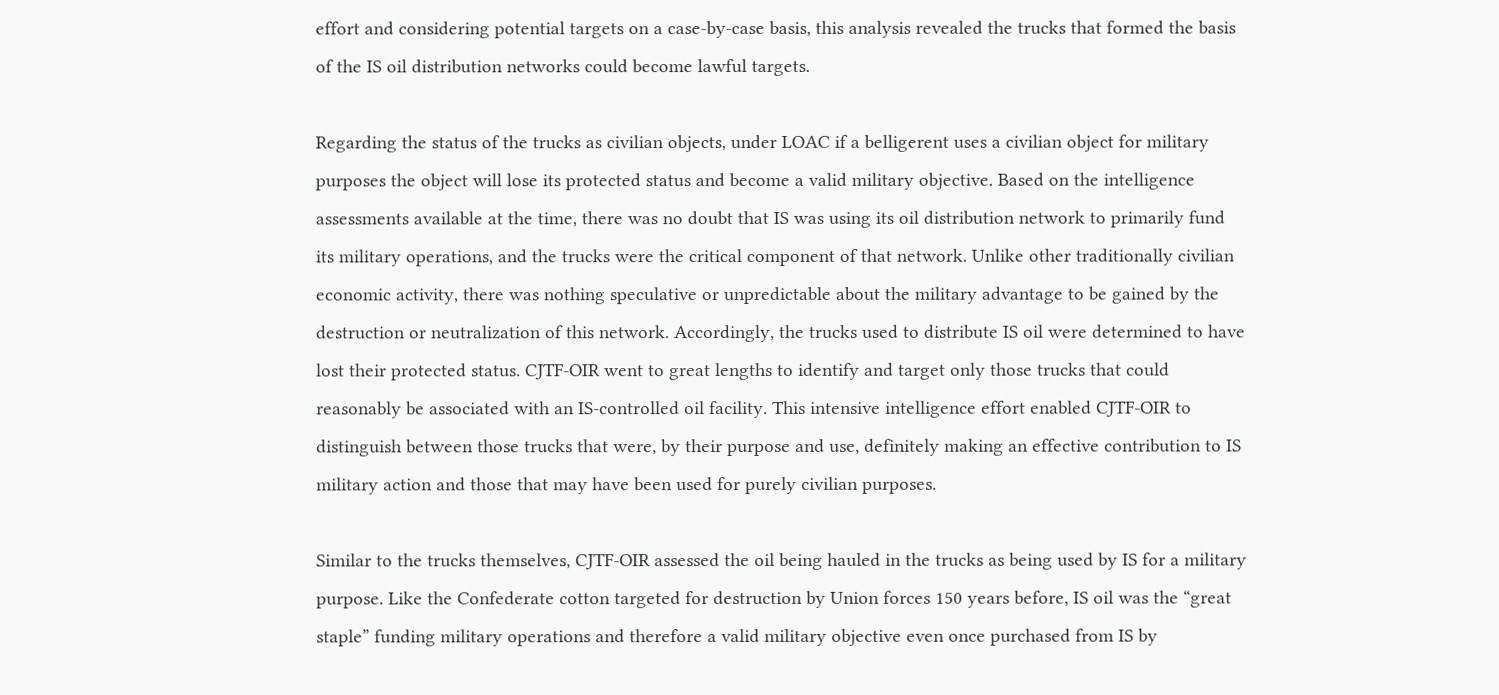effort and considering potential targets on a case-by-case basis, this analysis revealed the trucks that formed the basis of the IS oil distribution networks could become lawful targets.

Regarding the status of the trucks as civilian objects, under LOAC if a belligerent uses a civilian object for military purposes the object will lose its protected status and become a valid military objective. Based on the intelligence assessments available at the time, there was no doubt that IS was using its oil distribution network to primarily fund its military operations, and the trucks were the critical component of that network. Unlike other traditionally civilian economic activity, there was nothing speculative or unpredictable about the military advantage to be gained by the destruction or neutralization of this network. Accordingly, the trucks used to distribute IS oil were determined to have lost their protected status. CJTF-OIR went to great lengths to identify and target only those trucks that could reasonably be associated with an IS-controlled oil facility. This intensive intelligence effort enabled CJTF-OIR to distinguish between those trucks that were, by their purpose and use, definitely making an effective contribution to IS military action and those that may have been used for purely civilian purposes.

Similar to the trucks themselves, CJTF-OIR assessed the oil being hauled in the trucks as being used by IS for a military purpose. Like the Confederate cotton targeted for destruction by Union forces 150 years before, IS oil was the “great staple” funding military operations and therefore a valid military objective even once purchased from IS by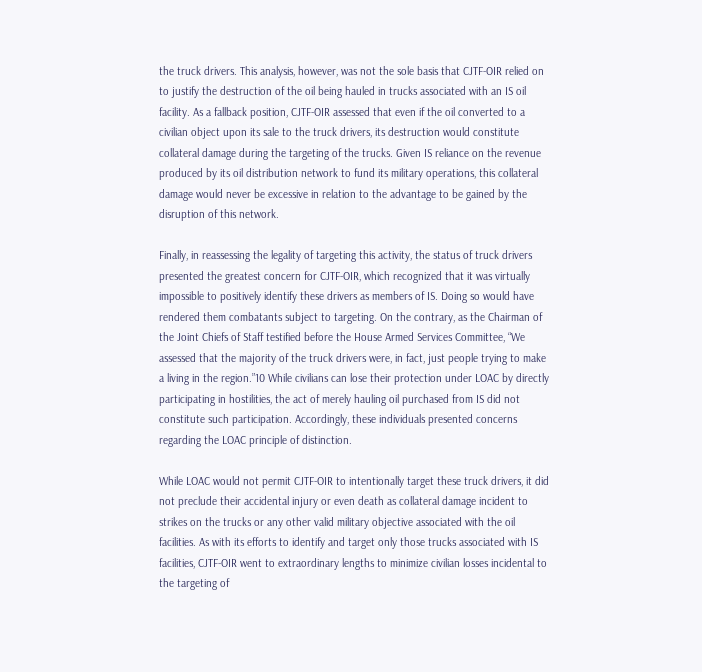the truck drivers. This analysis, however, was not the sole basis that CJTF-OIR relied on to justify the destruction of the oil being hauled in trucks associated with an IS oil facility. As a fallback position, CJTF-OIR assessed that even if the oil converted to a civilian object upon its sale to the truck drivers, its destruction would constitute collateral damage during the targeting of the trucks. Given IS reliance on the revenue produced by its oil distribution network to fund its military operations, this collateral damage would never be excessive in relation to the advantage to be gained by the disruption of this network.

Finally, in reassessing the legality of targeting this activity, the status of truck drivers presented the greatest concern for CJTF-OIR, which recognized that it was virtually impossible to positively identify these drivers as members of IS. Doing so would have rendered them combatants subject to targeting. On the contrary, as the Chairman of the Joint Chiefs of Staff testified before the House Armed Services Committee, “We assessed that the majority of the truck drivers were, in fact, just people trying to make a living in the region.”10 While civilians can lose their protection under LOAC by directly participating in hostilities, the act of merely hauling oil purchased from IS did not constitute such participation. Accordingly, these individuals presented concerns regarding the LOAC principle of distinction.

While LOAC would not permit CJTF-OIR to intentionally target these truck drivers, it did not preclude their accidental injury or even death as collateral damage incident to strikes on the trucks or any other valid military objective associated with the oil facilities. As with its efforts to identify and target only those trucks associated with IS facilities, CJTF-OIR went to extraordinary lengths to minimize civilian losses incidental to the targeting of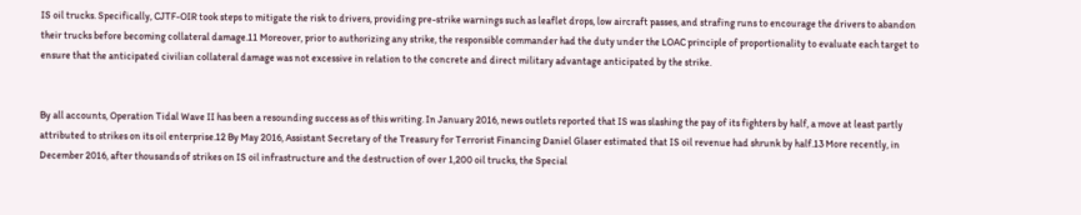IS oil trucks. Specifically, CJTF-OIR took steps to mitigate the risk to drivers, providing pre-strike warnings such as leaflet drops, low aircraft passes, and strafing runs to encourage the drivers to abandon their trucks before becoming collateral damage.11 Moreover, prior to authorizing any strike, the responsible commander had the duty under the LOAC principle of proportionality to evaluate each target to ensure that the anticipated civilian collateral damage was not excessive in relation to the concrete and direct military advantage anticipated by the strike.


By all accounts, Operation Tidal Wave II has been a resounding success as of this writing. In January 2016, news outlets reported that IS was slashing the pay of its fighters by half, a move at least partly attributed to strikes on its oil enterprise.12 By May 2016, Assistant Secretary of the Treasury for Terrorist Financing Daniel Glaser estimated that IS oil revenue had shrunk by half.13 More recently, in December 2016, after thousands of strikes on IS oil infrastructure and the destruction of over 1,200 oil trucks, the Special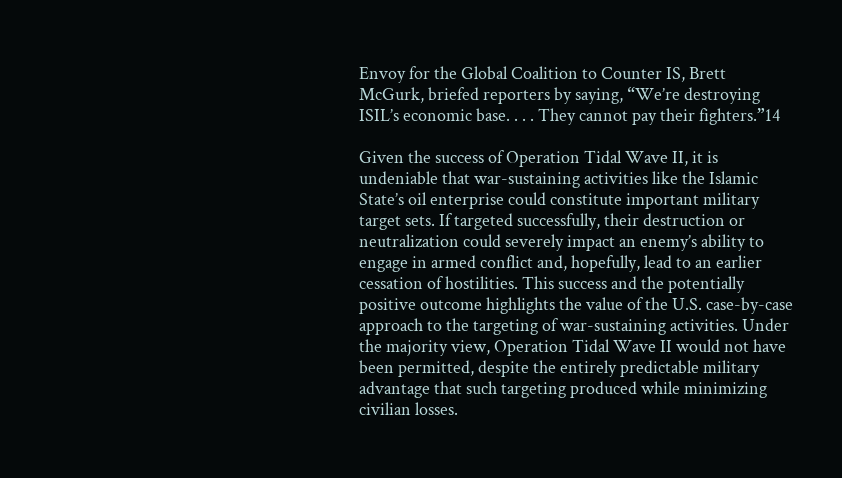Envoy for the Global Coalition to Counter IS, Brett McGurk, briefed reporters by saying, “We’re destroying ISIL’s economic base. . . . They cannot pay their fighters.”14

Given the success of Operation Tidal Wave II, it is undeniable that war-sustaining activities like the Islamic State’s oil enterprise could constitute important military target sets. If targeted successfully, their destruction or neutralization could severely impact an enemy’s ability to engage in armed conflict and, hopefully, lead to an earlier cessation of hostilities. This success and the potentially positive outcome highlights the value of the U.S. case-by-case approach to the targeting of war-sustaining activities. Under the majority view, Operation Tidal Wave II would not have been permitted, despite the entirely predictable military advantage that such targeting produced while minimizing civilian losses.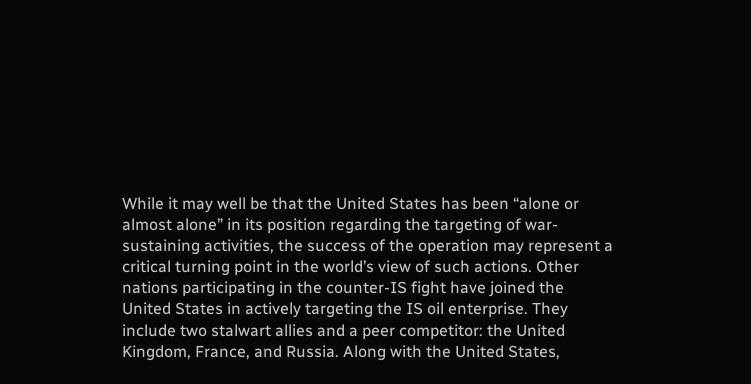While it may well be that the United States has been “alone or almost alone” in its position regarding the targeting of war-sustaining activities, the success of the operation may represent a critical turning point in the world’s view of such actions. Other nations participating in the counter-IS fight have joined the United States in actively targeting the IS oil enterprise. They include two stalwart allies and a peer competitor: the United Kingdom, France, and Russia. Along with the United States,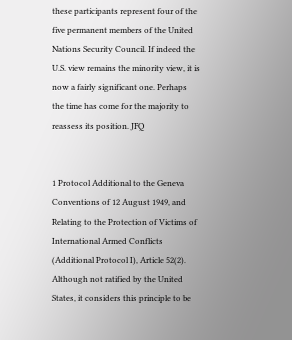these participants represent four of the five permanent members of the United Nations Security Council. If indeed the U.S. view remains the minority view, it is now a fairly significant one. Perhaps the time has come for the majority to reassess its position. JFQ


1 Protocol Additional to the Geneva Conventions of 12 August 1949, and Relating to the Protection of Victims of International Armed Conflicts (Additional Protocol I), Article 52(2). Although not ratified by the United States, it considers this principle to be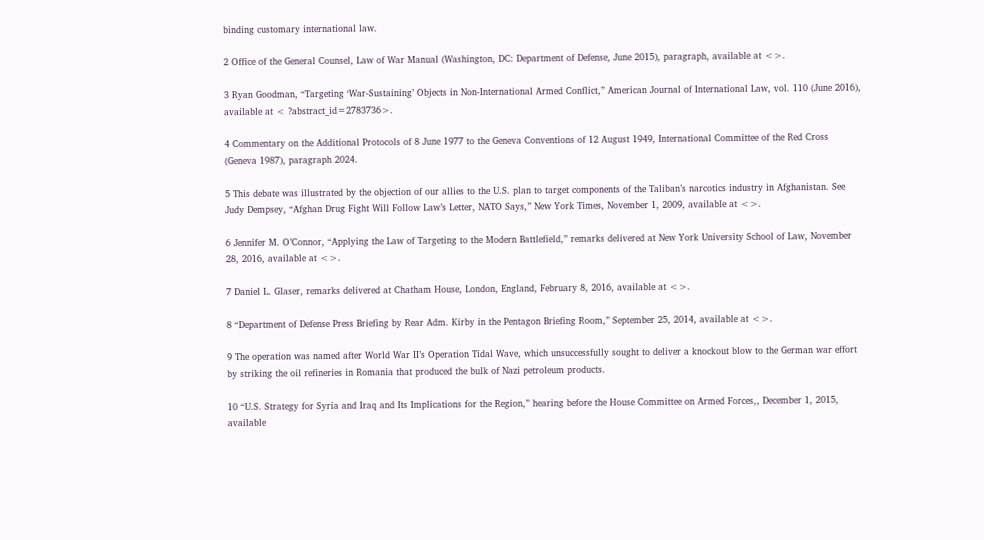binding customary international law.

2 Office of the General Counsel, Law of War Manual (Washington, DC: Department of Defense, June 2015), paragraph, available at <>.

3 Ryan Goodman, “Targeting ‘War-Sustaining’ Objects in Non-International Armed Conflict,” American Journal of International Law, vol. 110 (June 2016), available at < ?abstract_id=2783736>.

4 Commentary on the Additional Protocols of 8 June 1977 to the Geneva Conventions of 12 August 1949, International Committee of the Red Cross (Geneva 1987), paragraph 2024.

5 This debate was illustrated by the objection of our allies to the U.S. plan to target components of the Taliban’s narcotics industry in Afghanistan. See Judy Dempsey, “Afghan Drug Fight Will Follow Law’s Letter, NATO Says,” New York Times, November 1, 2009, available at <>.

6 Jennifer M. O’Connor, “Applying the Law of Targeting to the Modern Battlefield,” remarks delivered at New York University School of Law, November 28, 2016, available at <>.

7 Daniel L. Glaser, remarks delivered at Chatham House, London, England, February 8, 2016, available at <>.

8 “Department of Defense Press Briefing by Rear Adm. Kirby in the Pentagon Briefing Room,” September 25, 2014, available at <>.

9 The operation was named after World War II’s Operation Tidal Wave, which unsuccessfully sought to deliver a knockout blow to the German war effort by striking the oil refineries in Romania that produced the bulk of Nazi petroleum products.

10 “U.S. Strategy for Syria and Iraq and Its Implications for the Region,” hearing before the House Committee on Armed Forces,, December 1, 2015, available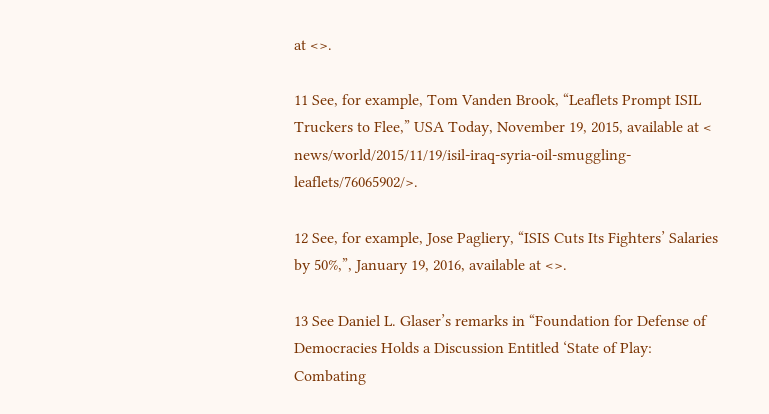at <>.

11 See, for example, Tom Vanden Brook, “Leaflets Prompt ISIL Truckers to Flee,” USA Today, November 19, 2015, available at < news/world/2015/11/19/isil-iraq-syria-oil-smuggling-leaflets/76065902/>.

12 See, for example, Jose Pagliery, “ISIS Cuts Its Fighters’ Salaries by 50%,”, January 19, 2016, available at <>.

13 See Daniel L. Glaser’s remarks in “Foundation for Defense of Democracies Holds a Discussion Entitled ‘State of Play: Combating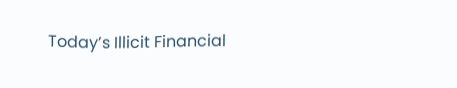Today’s Illicit Financial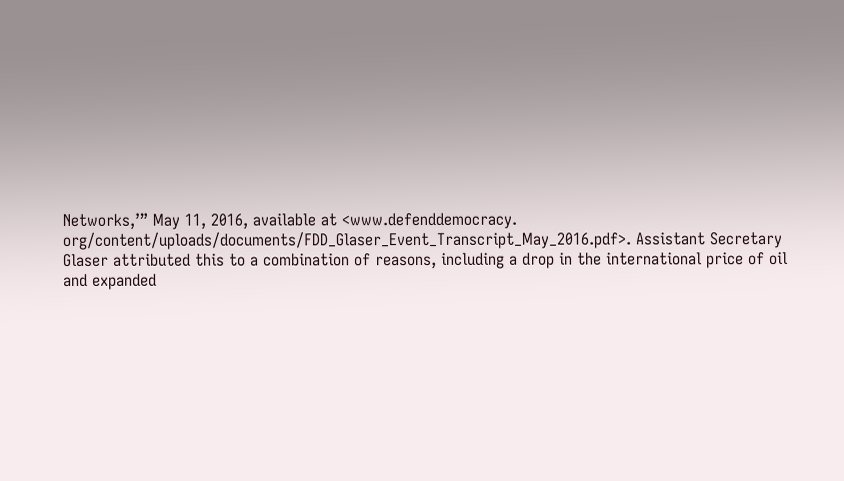Networks,’” May 11, 2016, available at <www.defenddemocracy. org/content/uploads/documents/FDD_Glaser_Event_Transcript_May_2016.pdf>. Assistant Secretary Glaser attributed this to a combination of reasons, including a drop in the international price of oil and expanded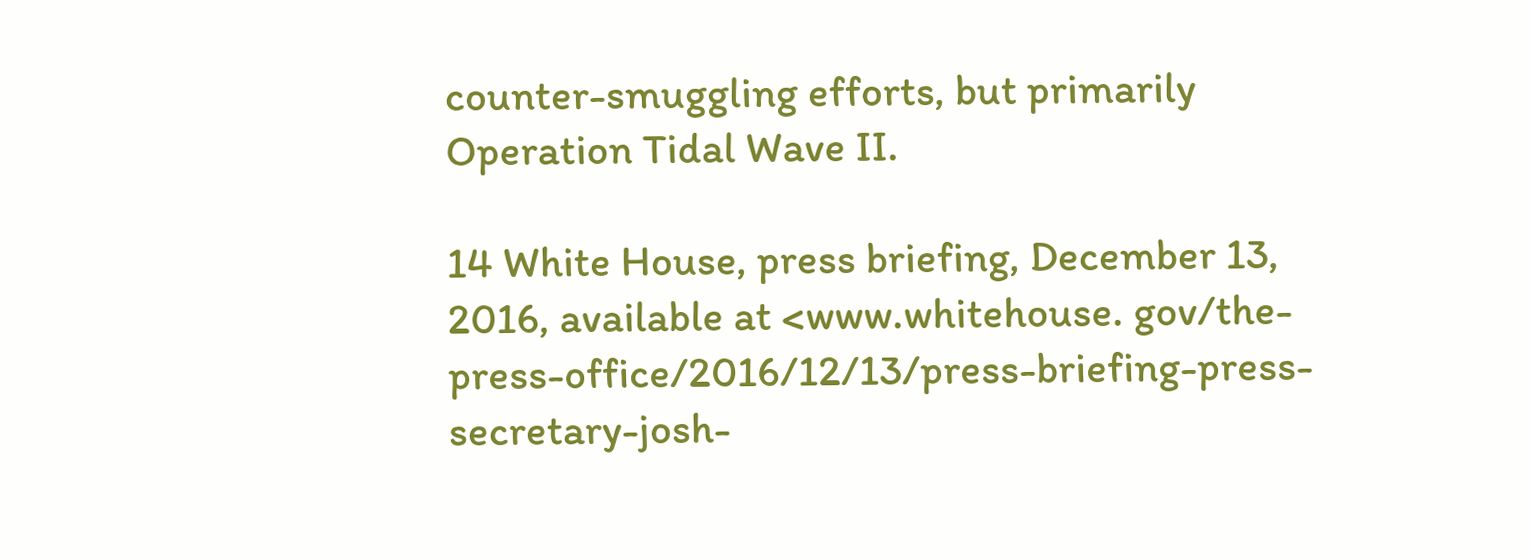counter-smuggling efforts, but primarily Operation Tidal Wave II.

14 White House, press briefing, December 13, 2016, available at <www.whitehouse. gov/the-press-office/2016/12/13/press-briefing-press-secretary-josh-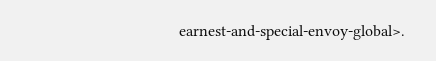earnest-and-special-envoy-global>.